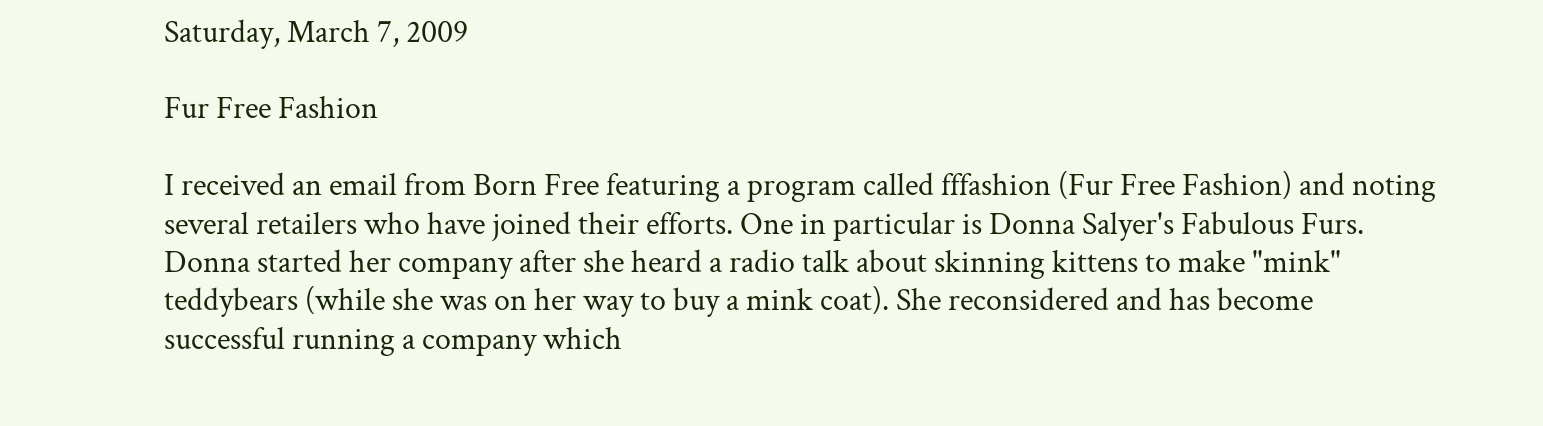Saturday, March 7, 2009

Fur Free Fashion

I received an email from Born Free featuring a program called fffashion (Fur Free Fashion) and noting several retailers who have joined their efforts. One in particular is Donna Salyer's Fabulous Furs. Donna started her company after she heard a radio talk about skinning kittens to make "mink" teddybears (while she was on her way to buy a mink coat). She reconsidered and has become successful running a company which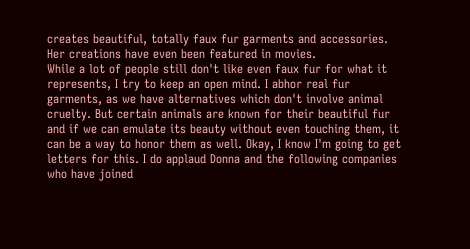creates beautiful, totally faux fur garments and accessories. Her creations have even been featured in movies.
While a lot of people still don't like even faux fur for what it represents, I try to keep an open mind. I abhor real fur garments, as we have alternatives which don't involve animal cruelty. But certain animals are known for their beautiful fur and if we can emulate its beauty without even touching them, it can be a way to honor them as well. Okay, I know I'm going to get letters for this. I do applaud Donna and the following companies who have joined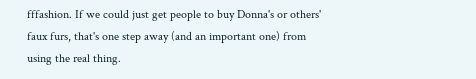fffashion. If we could just get people to buy Donna's or others' faux furs, that's one step away (and an important one) from using the real thing.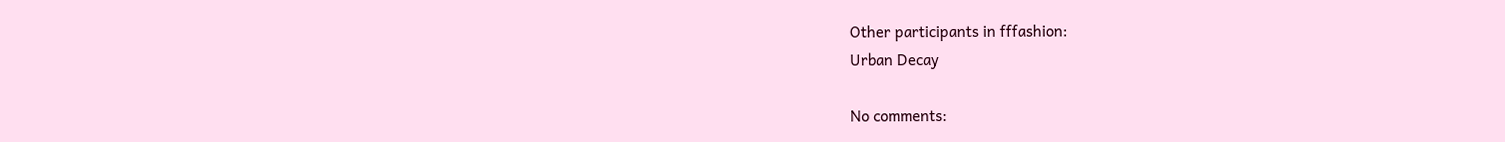Other participants in fffashion:
Urban Decay

No comments: